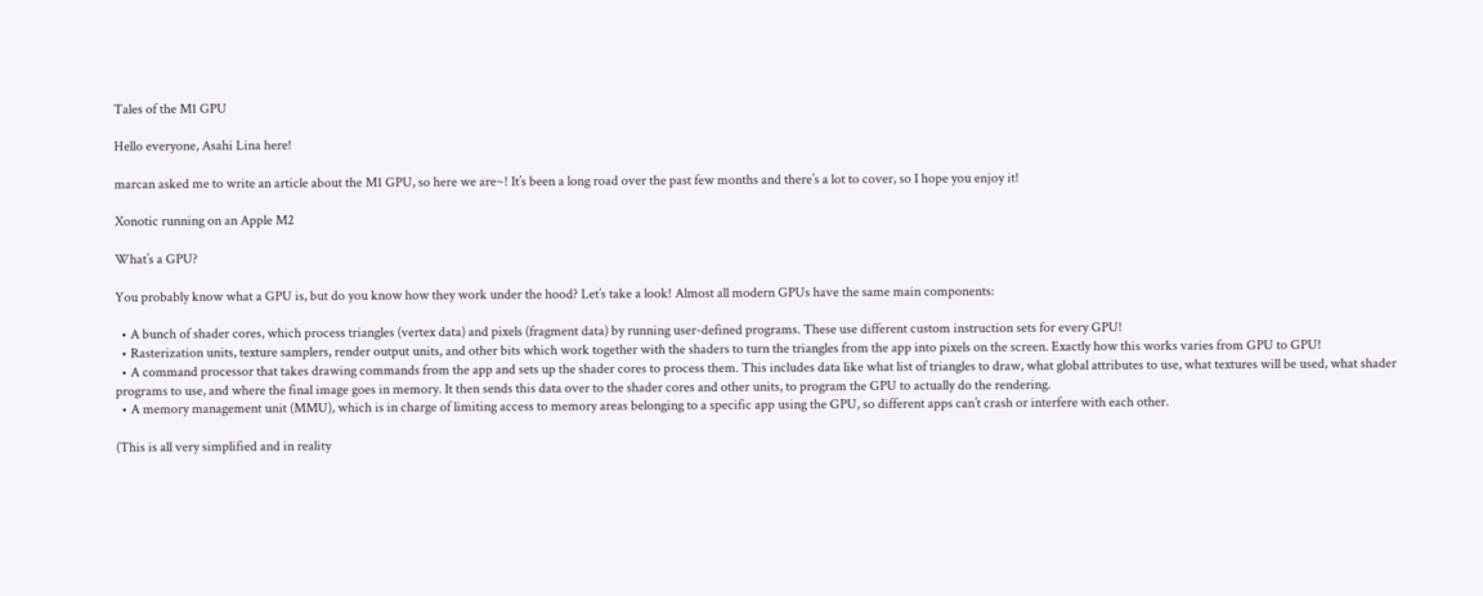Tales of the M1 GPU

Hello everyone, Asahi Lina here!

marcan asked me to write an article about the M1 GPU, so here we are~! It’s been a long road over the past few months and there’s a lot to cover, so I hope you enjoy it!

Xonotic running on an Apple M2

What’s a GPU?

You probably know what a GPU is, but do you know how they work under the hood? Let’s take a look! Almost all modern GPUs have the same main components:

  • A bunch of shader cores, which process triangles (vertex data) and pixels (fragment data) by running user-defined programs. These use different custom instruction sets for every GPU!
  • Rasterization units, texture samplers, render output units, and other bits which work together with the shaders to turn the triangles from the app into pixels on the screen. Exactly how this works varies from GPU to GPU!
  • A command processor that takes drawing commands from the app and sets up the shader cores to process them. This includes data like what list of triangles to draw, what global attributes to use, what textures will be used, what shader programs to use, and where the final image goes in memory. It then sends this data over to the shader cores and other units, to program the GPU to actually do the rendering.
  • A memory management unit (MMU), which is in charge of limiting access to memory areas belonging to a specific app using the GPU, so different apps can’t crash or interfere with each other.

(This is all very simplified and in reality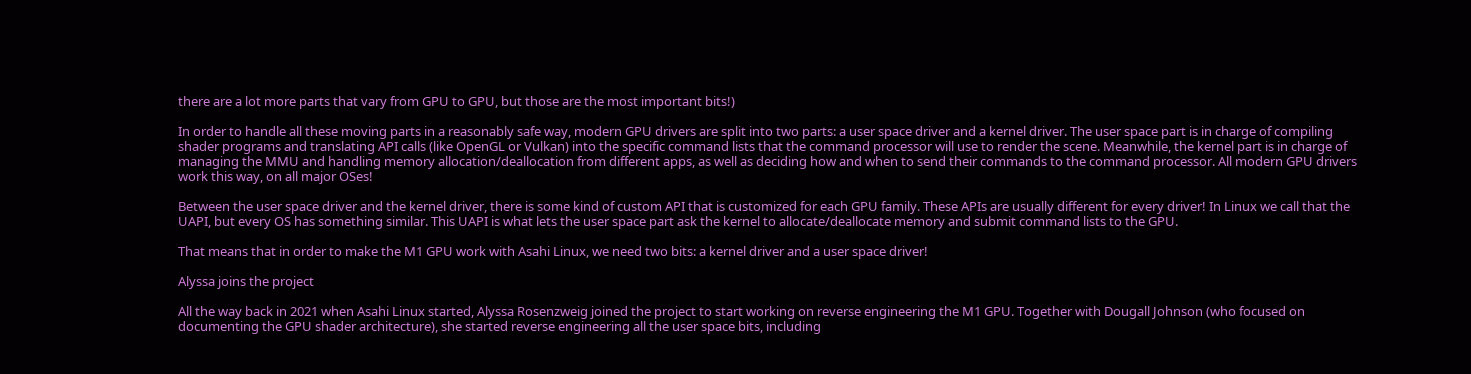there are a lot more parts that vary from GPU to GPU, but those are the most important bits!)

In order to handle all these moving parts in a reasonably safe way, modern GPU drivers are split into two parts: a user space driver and a kernel driver. The user space part is in charge of compiling shader programs and translating API calls (like OpenGL or Vulkan) into the specific command lists that the command processor will use to render the scene. Meanwhile, the kernel part is in charge of managing the MMU and handling memory allocation/deallocation from different apps, as well as deciding how and when to send their commands to the command processor. All modern GPU drivers work this way, on all major OSes!

Between the user space driver and the kernel driver, there is some kind of custom API that is customized for each GPU family. These APIs are usually different for every driver! In Linux we call that the UAPI, but every OS has something similar. This UAPI is what lets the user space part ask the kernel to allocate/deallocate memory and submit command lists to the GPU.

That means that in order to make the M1 GPU work with Asahi Linux, we need two bits: a kernel driver and a user space driver!

Alyssa joins the project

All the way back in 2021 when Asahi Linux started, Alyssa Rosenzweig joined the project to start working on reverse engineering the M1 GPU. Together with Dougall Johnson (who focused on documenting the GPU shader architecture), she started reverse engineering all the user space bits, including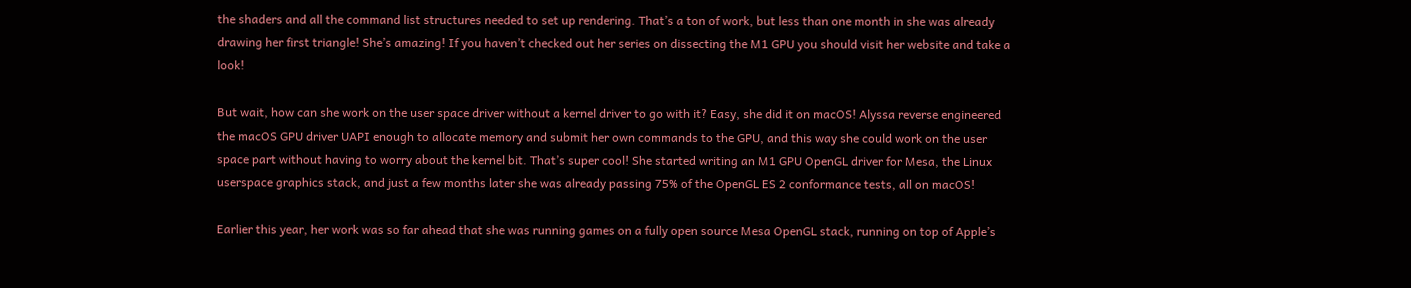the shaders and all the command list structures needed to set up rendering. That’s a ton of work, but less than one month in she was already drawing her first triangle! She’s amazing! If you haven’t checked out her series on dissecting the M1 GPU you should visit her website and take a look!

But wait, how can she work on the user space driver without a kernel driver to go with it? Easy, she did it on macOS! Alyssa reverse engineered the macOS GPU driver UAPI enough to allocate memory and submit her own commands to the GPU, and this way she could work on the user space part without having to worry about the kernel bit. That’s super cool! She started writing an M1 GPU OpenGL driver for Mesa, the Linux userspace graphics stack, and just a few months later she was already passing 75% of the OpenGL ES 2 conformance tests, all on macOS!

Earlier this year, her work was so far ahead that she was running games on a fully open source Mesa OpenGL stack, running on top of Apple’s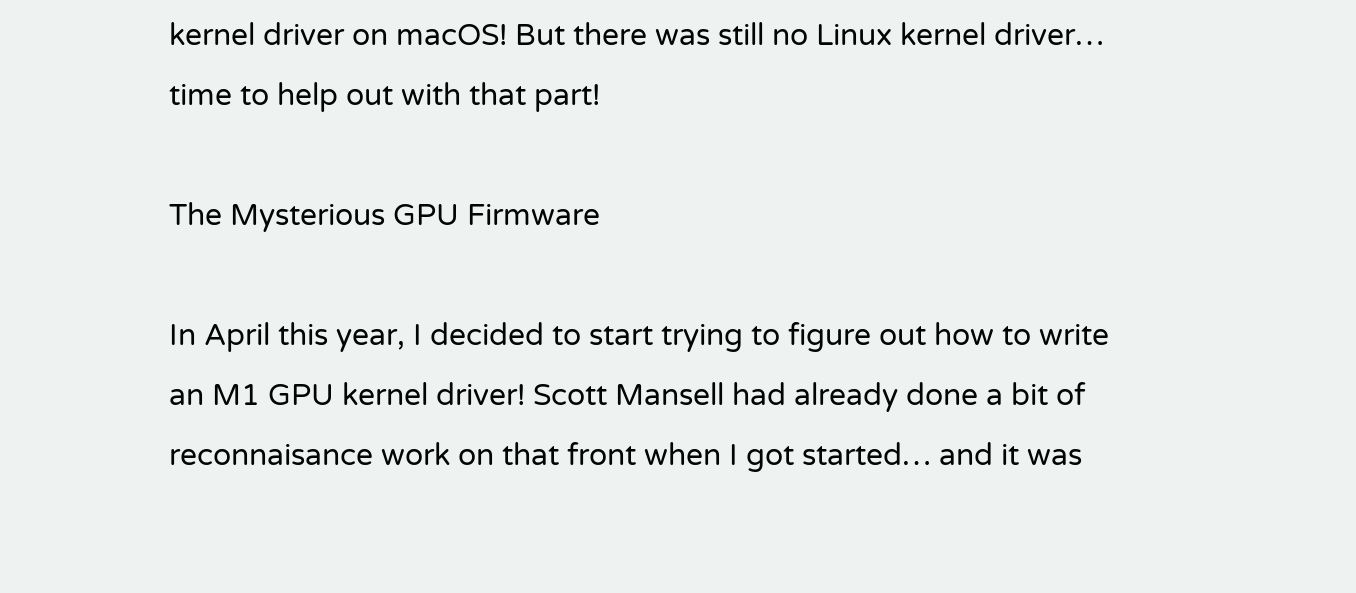kernel driver on macOS! But there was still no Linux kernel driver… time to help out with that part!

The Mysterious GPU Firmware

In April this year, I decided to start trying to figure out how to write an M1 GPU kernel driver! Scott Mansell had already done a bit of reconnaisance work on that front when I got started… and it was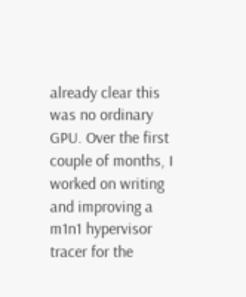already clear this was no ordinary GPU. Over the first couple of months, I worked on writing and improving a m1n1 hypervisor tracer for the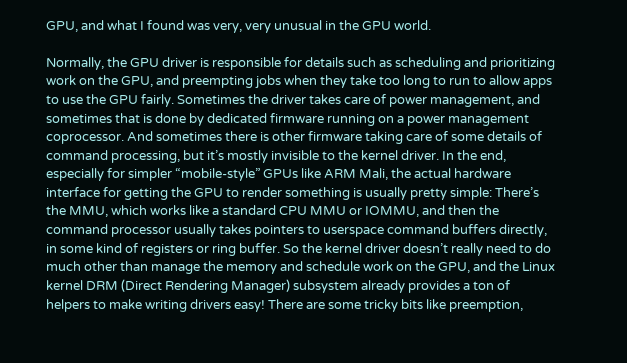GPU, and what I found was very, very unusual in the GPU world.

Normally, the GPU driver is responsible for details such as scheduling and prioritizing work on the GPU, and preempting jobs when they take too long to run to allow apps to use the GPU fairly. Sometimes the driver takes care of power management, and sometimes that is done by dedicated firmware running on a power management coprocessor. And sometimes there is other firmware taking care of some details of command processing, but it’s mostly invisible to the kernel driver. In the end, especially for simpler “mobile-style” GPUs like ARM Mali, the actual hardware interface for getting the GPU to render something is usually pretty simple: There’s the MMU, which works like a standard CPU MMU or IOMMU, and then the command processor usually takes pointers to userspace command buffers directly, in some kind of registers or ring buffer. So the kernel driver doesn’t really need to do much other than manage the memory and schedule work on the GPU, and the Linux kernel DRM (Direct Rendering Manager) subsystem already provides a ton of helpers to make writing drivers easy! There are some tricky bits like preemption,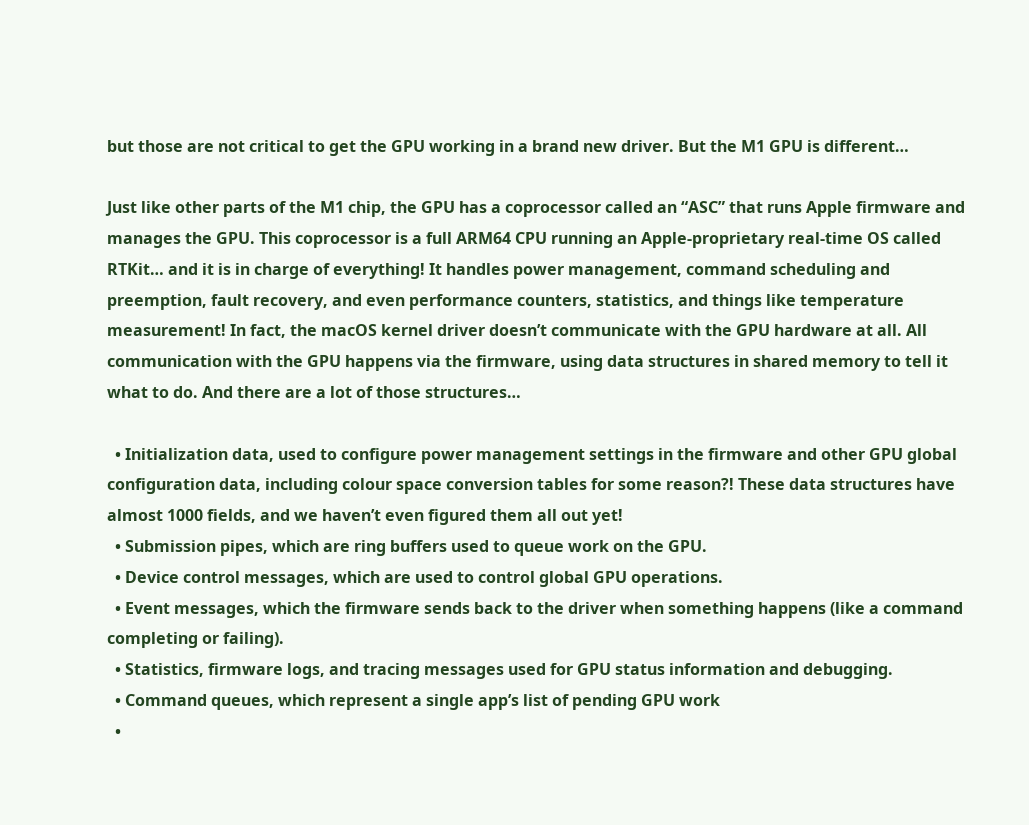but those are not critical to get the GPU working in a brand new driver. But the M1 GPU is different…

Just like other parts of the M1 chip, the GPU has a coprocessor called an “ASC” that runs Apple firmware and manages the GPU. This coprocessor is a full ARM64 CPU running an Apple-proprietary real-time OS called RTKit… and it is in charge of everything! It handles power management, command scheduling and preemption, fault recovery, and even performance counters, statistics, and things like temperature measurement! In fact, the macOS kernel driver doesn’t communicate with the GPU hardware at all. All communication with the GPU happens via the firmware, using data structures in shared memory to tell it what to do. And there are a lot of those structures…

  • Initialization data, used to configure power management settings in the firmware and other GPU global configuration data, including colour space conversion tables for some reason?! These data structures have almost 1000 fields, and we haven’t even figured them all out yet!
  • Submission pipes, which are ring buffers used to queue work on the GPU.
  • Device control messages, which are used to control global GPU operations.
  • Event messages, which the firmware sends back to the driver when something happens (like a command completing or failing).
  • Statistics, firmware logs, and tracing messages used for GPU status information and debugging.
  • Command queues, which represent a single app’s list of pending GPU work
  •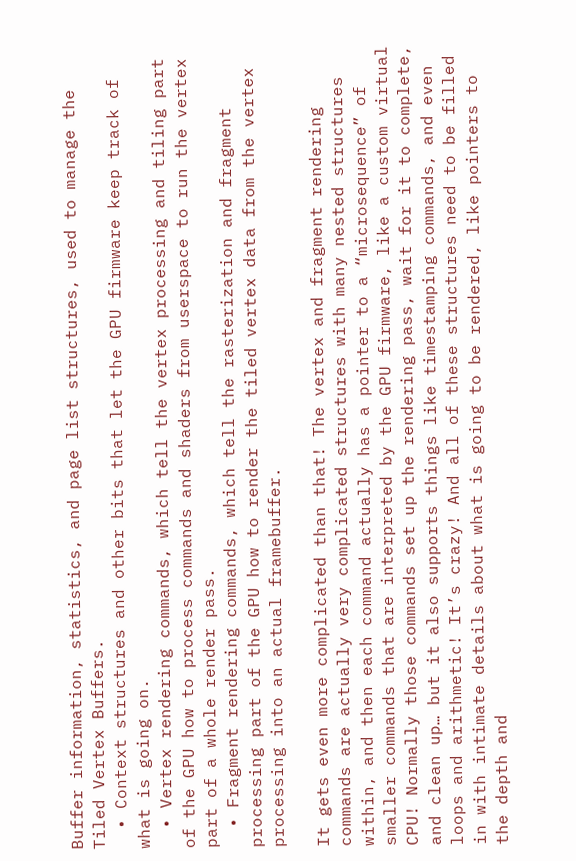Buffer information, statistics, and page list structures, used to manage the Tiled Vertex Buffers.
  • Context structures and other bits that let the GPU firmware keep track of what is going on.
  • Vertex rendering commands, which tell the vertex processing and tiling part of the GPU how to process commands and shaders from userspace to run the vertex part of a whole render pass.
  • Fragment rendering commands, which tell the rasterization and fragment processing part of the GPU how to render the tiled vertex data from the vertex processing into an actual framebuffer.

It gets even more complicated than that! The vertex and fragment rendering commands are actually very complicated structures with many nested structures within, and then each command actually has a pointer to a “microsequence” of smaller commands that are interpreted by the GPU firmware, like a custom virtual CPU! Normally those commands set up the rendering pass, wait for it to complete, and clean up… but it also supports things like timestamping commands, and even loops and arithmetic! It’s crazy! And all of these structures need to be filled in with intimate details about what is going to be rendered, like pointers to the depth and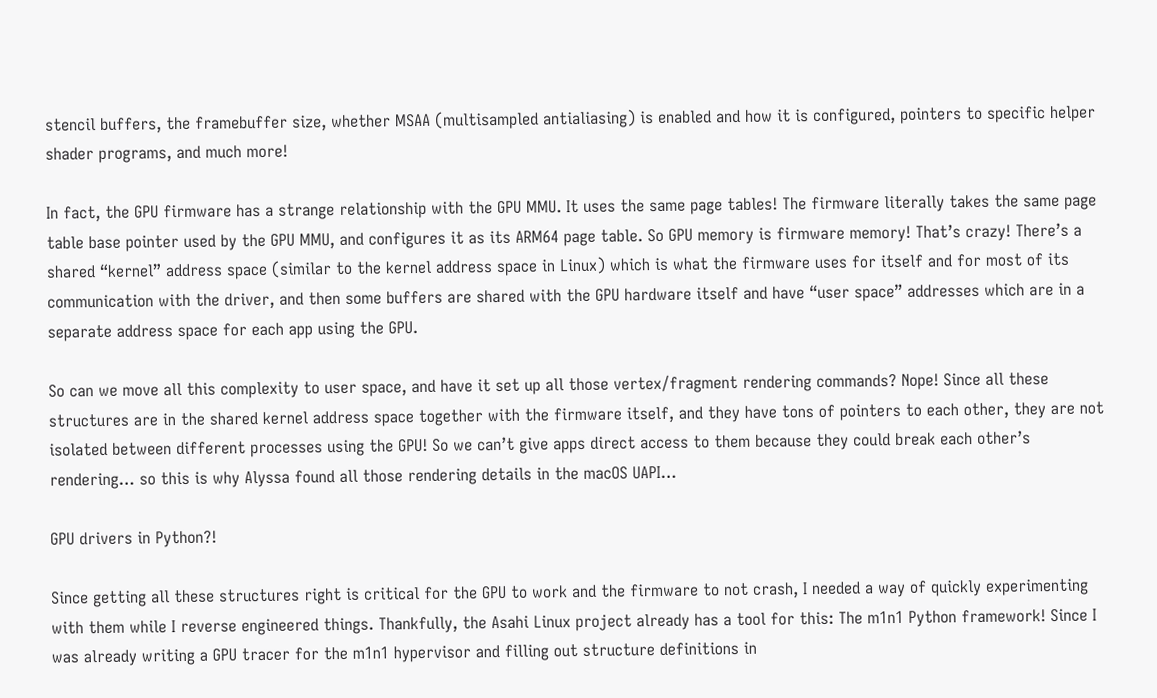stencil buffers, the framebuffer size, whether MSAA (multisampled antialiasing) is enabled and how it is configured, pointers to specific helper shader programs, and much more!

In fact, the GPU firmware has a strange relationship with the GPU MMU. It uses the same page tables! The firmware literally takes the same page table base pointer used by the GPU MMU, and configures it as its ARM64 page table. So GPU memory is firmware memory! That’s crazy! There’s a shared “kernel” address space (similar to the kernel address space in Linux) which is what the firmware uses for itself and for most of its communication with the driver, and then some buffers are shared with the GPU hardware itself and have “user space” addresses which are in a separate address space for each app using the GPU.

So can we move all this complexity to user space, and have it set up all those vertex/fragment rendering commands? Nope! Since all these structures are in the shared kernel address space together with the firmware itself, and they have tons of pointers to each other, they are not isolated between different processes using the GPU! So we can’t give apps direct access to them because they could break each other’s rendering… so this is why Alyssa found all those rendering details in the macOS UAPI…

GPU drivers in Python?!

Since getting all these structures right is critical for the GPU to work and the firmware to not crash, I needed a way of quickly experimenting with them while I reverse engineered things. Thankfully, the Asahi Linux project already has a tool for this: The m1n1 Python framework! Since I was already writing a GPU tracer for the m1n1 hypervisor and filling out structure definitions in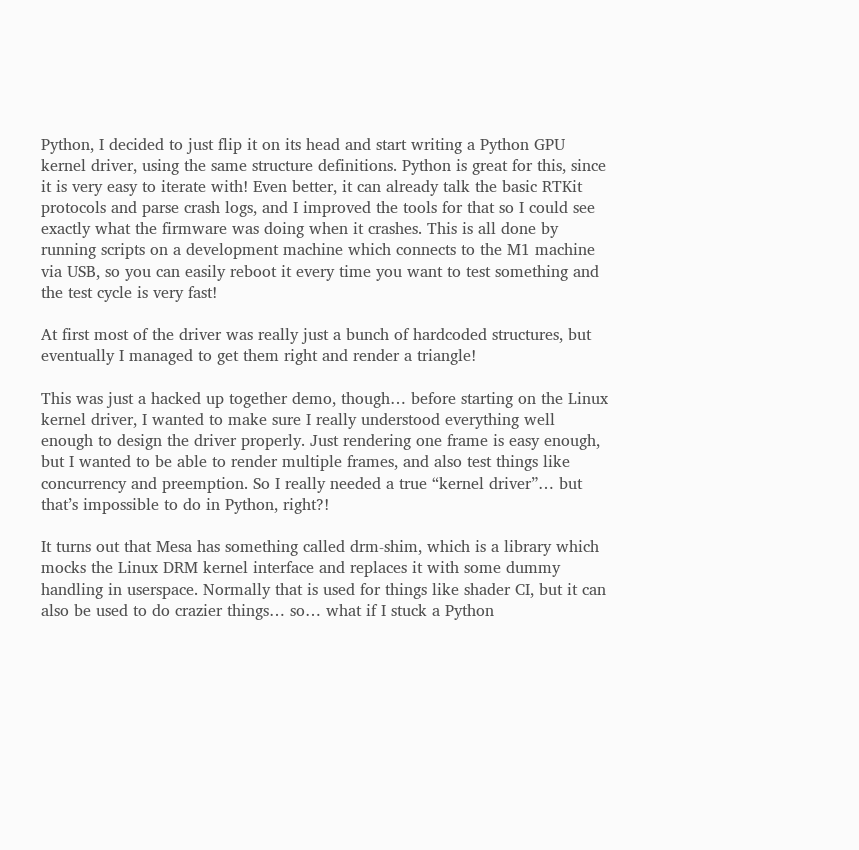Python, I decided to just flip it on its head and start writing a Python GPU kernel driver, using the same structure definitions. Python is great for this, since it is very easy to iterate with! Even better, it can already talk the basic RTKit protocols and parse crash logs, and I improved the tools for that so I could see exactly what the firmware was doing when it crashes. This is all done by running scripts on a development machine which connects to the M1 machine via USB, so you can easily reboot it every time you want to test something and the test cycle is very fast!

At first most of the driver was really just a bunch of hardcoded structures, but eventually I managed to get them right and render a triangle!

This was just a hacked up together demo, though… before starting on the Linux kernel driver, I wanted to make sure I really understood everything well enough to design the driver properly. Just rendering one frame is easy enough, but I wanted to be able to render multiple frames, and also test things like concurrency and preemption. So I really needed a true “kernel driver”… but that’s impossible to do in Python, right?!

It turns out that Mesa has something called drm-shim, which is a library which mocks the Linux DRM kernel interface and replaces it with some dummy handling in userspace. Normally that is used for things like shader CI, but it can also be used to do crazier things… so… what if I stuck a Python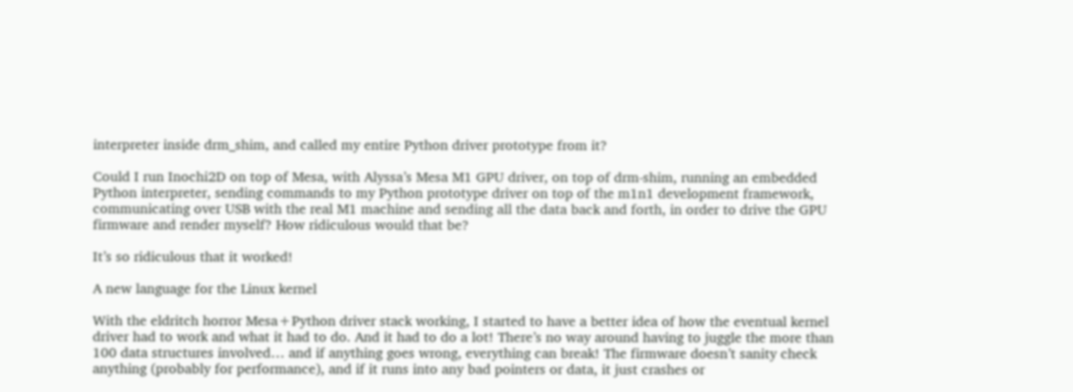interpreter inside drm_shim, and called my entire Python driver prototype from it?

Could I run Inochi2D on top of Mesa, with Alyssa’s Mesa M1 GPU driver, on top of drm-shim, running an embedded Python interpreter, sending commands to my Python prototype driver on top of the m1n1 development framework, communicating over USB with the real M1 machine and sending all the data back and forth, in order to drive the GPU firmware and render myself? How ridiculous would that be?

It’s so ridiculous that it worked!

A new language for the Linux kernel

With the eldritch horror Mesa+Python driver stack working, I started to have a better idea of how the eventual kernel driver had to work and what it had to do. And it had to do a lot! There’s no way around having to juggle the more than 100 data structures involved… and if anything goes wrong, everything can break! The firmware doesn’t sanity check anything (probably for performance), and if it runs into any bad pointers or data, it just crashes or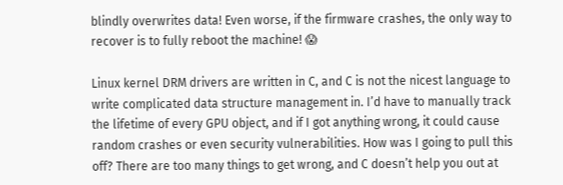blindly overwrites data! Even worse, if the firmware crashes, the only way to recover is to fully reboot the machine! 😱

Linux kernel DRM drivers are written in C, and C is not the nicest language to write complicated data structure management in. I’d have to manually track the lifetime of every GPU object, and if I got anything wrong, it could cause random crashes or even security vulnerabilities. How was I going to pull this off? There are too many things to get wrong, and C doesn’t help you out at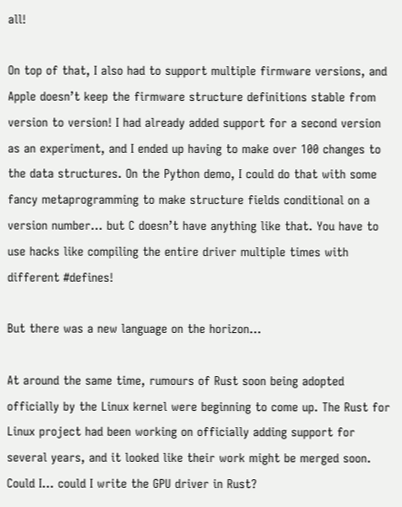all!

On top of that, I also had to support multiple firmware versions, and Apple doesn’t keep the firmware structure definitions stable from version to version! I had already added support for a second version as an experiment, and I ended up having to make over 100 changes to the data structures. On the Python demo, I could do that with some fancy metaprogramming to make structure fields conditional on a version number… but C doesn’t have anything like that. You have to use hacks like compiling the entire driver multiple times with different #defines!

But there was a new language on the horizon…

At around the same time, rumours of Rust soon being adopted officially by the Linux kernel were beginning to come up. The Rust for Linux project had been working on officially adding support for several years, and it looked like their work might be merged soon. Could I… could I write the GPU driver in Rust?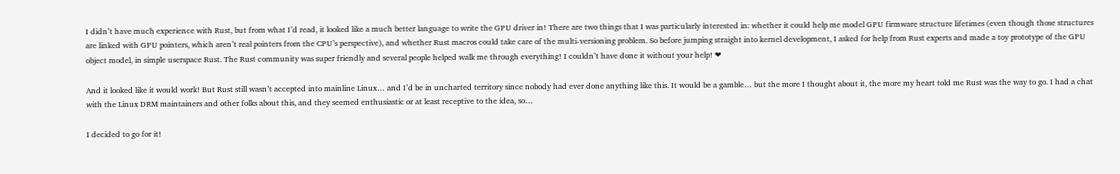I didn’t have much experience with Rust, but from what I’d read, it looked like a much better language to write the GPU driver in! There are two things that I was particularly interested in: whether it could help me model GPU firmware structure lifetimes (even though those structures are linked with GPU pointers, which aren’t real pointers from the CPU’s perspective), and whether Rust macros could take care of the multi-versioning problem. So before jumping straight into kernel development, I asked for help from Rust experts and made a toy prototype of the GPU object model, in simple userspace Rust. The Rust community was super friendly and several people helped walk me through everything! I couldn’t have done it without your help! ❤

And it looked like it would work! But Rust still wasn’t accepted into mainline Linux… and I’d be in uncharted territory since nobody had ever done anything like this. It would be a gamble… but the more I thought about it, the more my heart told me Rust was the way to go. I had a chat with the Linux DRM maintainers and other folks about this, and they seemed enthusiastic or at least receptive to the idea, so…

I decided to go for it!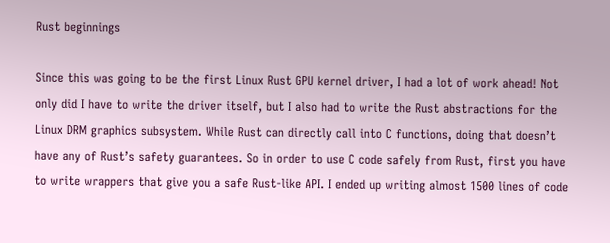Rust beginnings

Since this was going to be the first Linux Rust GPU kernel driver, I had a lot of work ahead! Not only did I have to write the driver itself, but I also had to write the Rust abstractions for the Linux DRM graphics subsystem. While Rust can directly call into C functions, doing that doesn’t have any of Rust’s safety guarantees. So in order to use C code safely from Rust, first you have to write wrappers that give you a safe Rust-like API. I ended up writing almost 1500 lines of code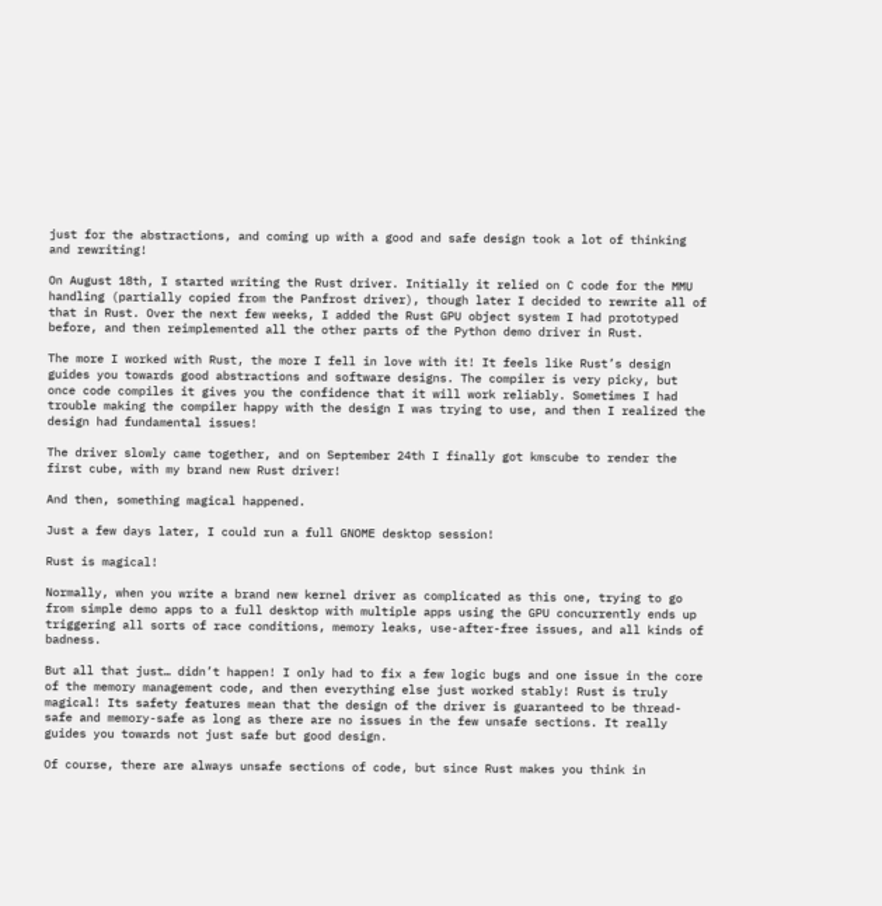just for the abstractions, and coming up with a good and safe design took a lot of thinking and rewriting!

On August 18th, I started writing the Rust driver. Initially it relied on C code for the MMU handling (partially copied from the Panfrost driver), though later I decided to rewrite all of that in Rust. Over the next few weeks, I added the Rust GPU object system I had prototyped before, and then reimplemented all the other parts of the Python demo driver in Rust.

The more I worked with Rust, the more I fell in love with it! It feels like Rust’s design guides you towards good abstractions and software designs. The compiler is very picky, but once code compiles it gives you the confidence that it will work reliably. Sometimes I had trouble making the compiler happy with the design I was trying to use, and then I realized the design had fundamental issues!

The driver slowly came together, and on September 24th I finally got kmscube to render the first cube, with my brand new Rust driver!

And then, something magical happened.

Just a few days later, I could run a full GNOME desktop session!

Rust is magical!

Normally, when you write a brand new kernel driver as complicated as this one, trying to go from simple demo apps to a full desktop with multiple apps using the GPU concurrently ends up triggering all sorts of race conditions, memory leaks, use-after-free issues, and all kinds of badness.

But all that just… didn’t happen! I only had to fix a few logic bugs and one issue in the core of the memory management code, and then everything else just worked stably! Rust is truly magical! Its safety features mean that the design of the driver is guaranteed to be thread-safe and memory-safe as long as there are no issues in the few unsafe sections. It really guides you towards not just safe but good design.

Of course, there are always unsafe sections of code, but since Rust makes you think in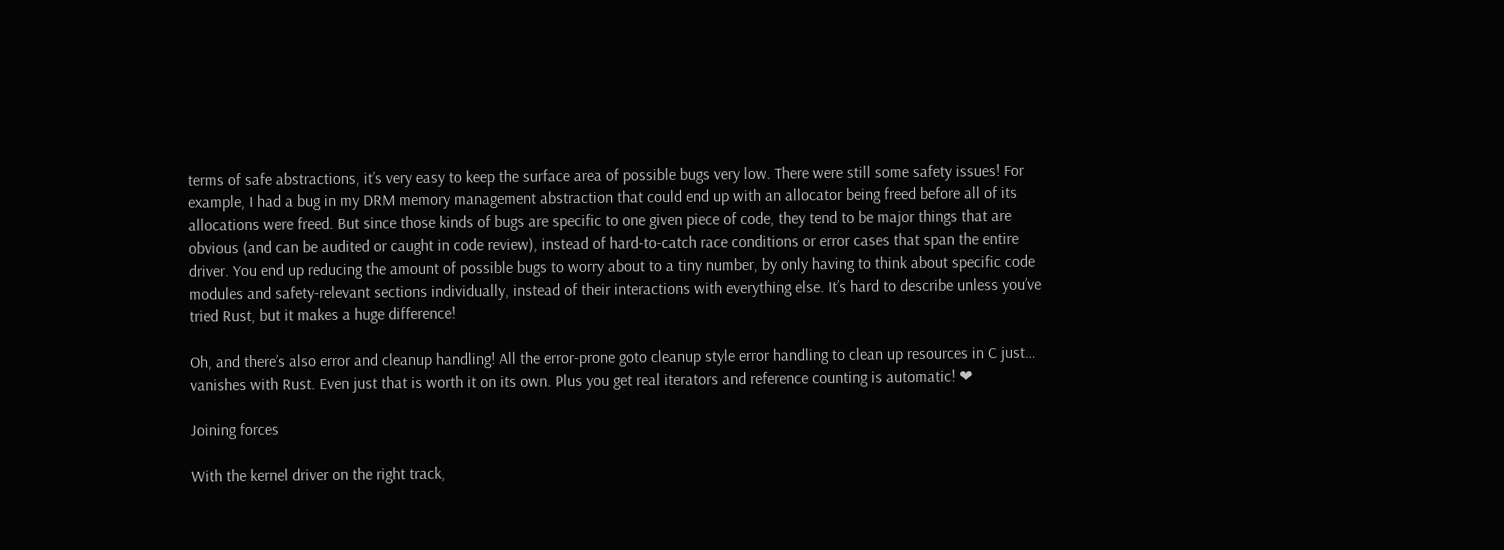terms of safe abstractions, it’s very easy to keep the surface area of possible bugs very low. There were still some safety issues! For example, I had a bug in my DRM memory management abstraction that could end up with an allocator being freed before all of its allocations were freed. But since those kinds of bugs are specific to one given piece of code, they tend to be major things that are obvious (and can be audited or caught in code review), instead of hard-to-catch race conditions or error cases that span the entire driver. You end up reducing the amount of possible bugs to worry about to a tiny number, by only having to think about specific code modules and safety-relevant sections individually, instead of their interactions with everything else. It’s hard to describe unless you’ve tried Rust, but it makes a huge difference!

Oh, and there’s also error and cleanup handling! All the error-prone goto cleanup style error handling to clean up resources in C just… vanishes with Rust. Even just that is worth it on its own. Plus you get real iterators and reference counting is automatic! ❤

Joining forces

With the kernel driver on the right track,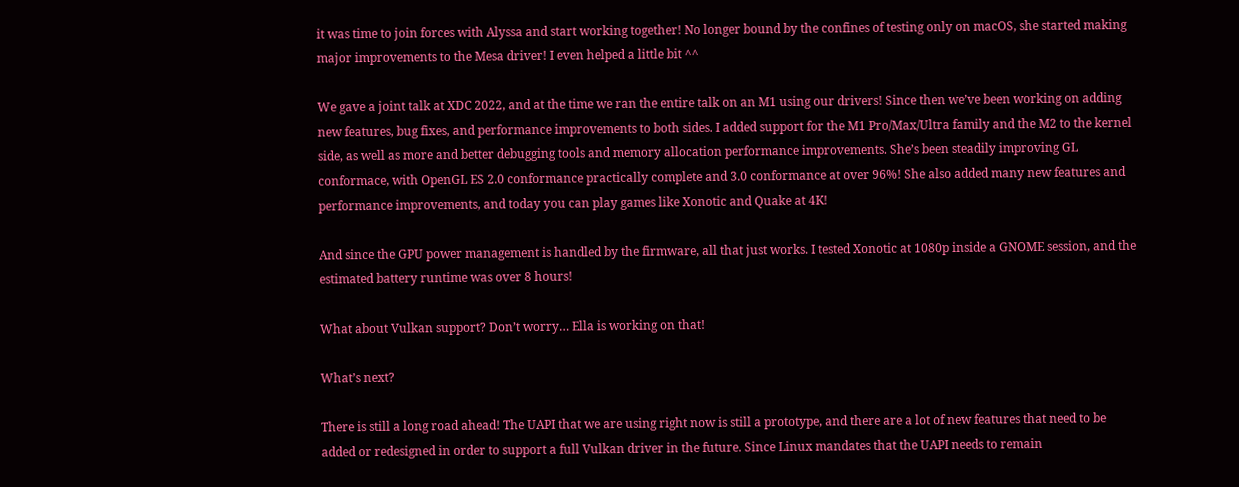it was time to join forces with Alyssa and start working together! No longer bound by the confines of testing only on macOS, she started making major improvements to the Mesa driver! I even helped a little bit ^^

We gave a joint talk at XDC 2022, and at the time we ran the entire talk on an M1 using our drivers! Since then we’ve been working on adding new features, bug fixes, and performance improvements to both sides. I added support for the M1 Pro/Max/Ultra family and the M2 to the kernel side, as well as more and better debugging tools and memory allocation performance improvements. She’s been steadily improving GL conformace, with OpenGL ES 2.0 conformance practically complete and 3.0 conformance at over 96%! She also added many new features and performance improvements, and today you can play games like Xonotic and Quake at 4K!

And since the GPU power management is handled by the firmware, all that just works. I tested Xonotic at 1080p inside a GNOME session, and the estimated battery runtime was over 8 hours!

What about Vulkan support? Don’t worry… Ella is working on that!

What’s next?

There is still a long road ahead! The UAPI that we are using right now is still a prototype, and there are a lot of new features that need to be added or redesigned in order to support a full Vulkan driver in the future. Since Linux mandates that the UAPI needs to remain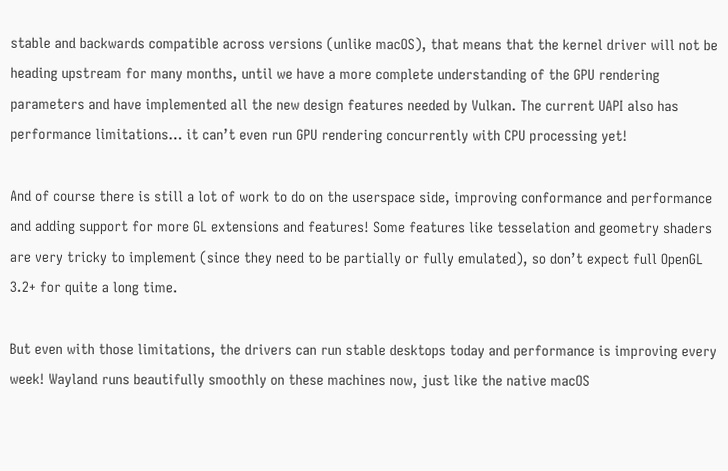stable and backwards compatible across versions (unlike macOS), that means that the kernel driver will not be heading upstream for many months, until we have a more complete understanding of the GPU rendering parameters and have implemented all the new design features needed by Vulkan. The current UAPI also has performance limitations… it can’t even run GPU rendering concurrently with CPU processing yet!

And of course there is still a lot of work to do on the userspace side, improving conformance and performance and adding support for more GL extensions and features! Some features like tesselation and geometry shaders are very tricky to implement (since they need to be partially or fully emulated), so don’t expect full OpenGL 3.2+ for quite a long time.

But even with those limitations, the drivers can run stable desktops today and performance is improving every week! Wayland runs beautifully smoothly on these machines now, just like the native macOS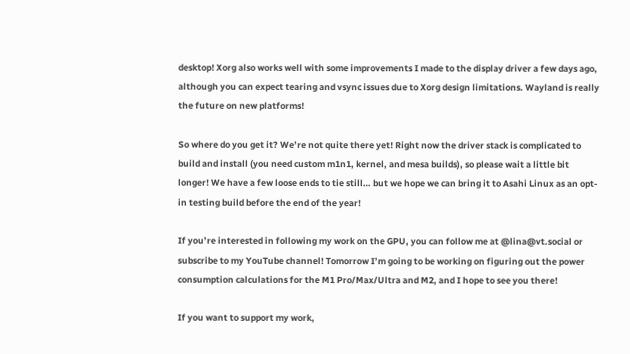desktop! Xorg also works well with some improvements I made to the display driver a few days ago, although you can expect tearing and vsync issues due to Xorg design limitations. Wayland is really the future on new platforms!

So where do you get it? We’re not quite there yet! Right now the driver stack is complicated to build and install (you need custom m1n1, kernel, and mesa builds), so please wait a little bit longer! We have a few loose ends to tie still… but we hope we can bring it to Asahi Linux as an opt-in testing build before the end of the year!

If you’re interested in following my work on the GPU, you can follow me at @lina@vt.social or subscribe to my YouTube channel! Tomorrow I’m going to be working on figuring out the power consumption calculations for the M1 Pro/Max/Ultra and M2, and I hope to see you there!

If you want to support my work,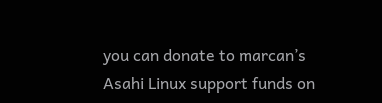you can donate to marcan’s Asahi Linux support funds on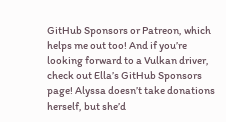GitHub Sponsors or Patreon, which helps me out too! And if you’re looking forward to a Vulkan driver, check out Ella’s GitHub Sponsors page! Alyssa doesn’t take donations herself, but she’d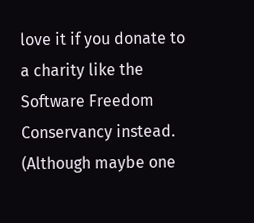love it if you donate to a charity like the Software Freedom Conservancy instead. (Although maybe one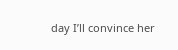day I’ll convince her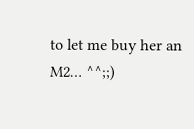to let me buy her an M2… ^^;;)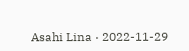Asahi Lina · 2022-11-29